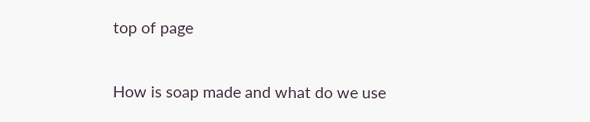top of page

How is soap made and what do we use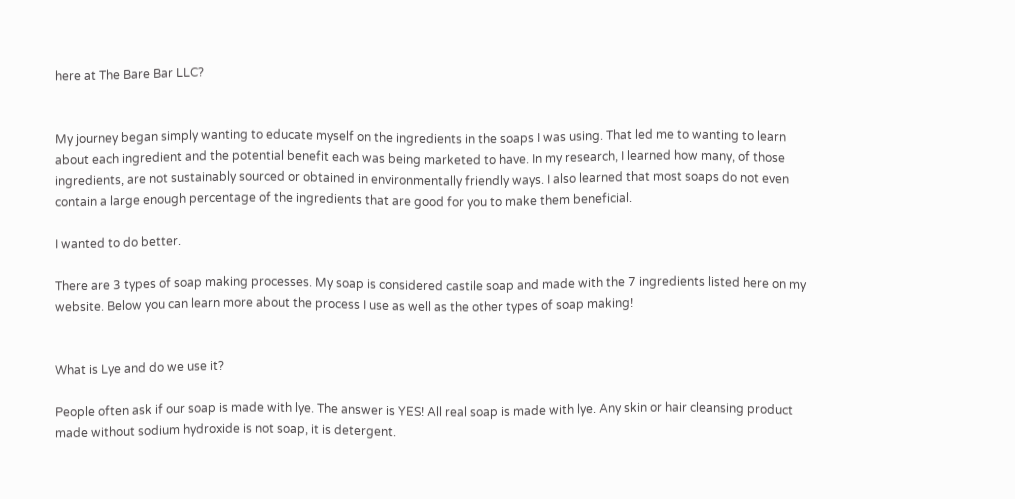here at The Bare Bar LLC?


My journey began simply wanting to educate myself on the ingredients in the soaps I was using. That led me to wanting to learn about each ingredient and the potential benefit each was being marketed to have. In my research, I learned how many, of those ingredients, are not sustainably sourced or obtained in environmentally friendly ways. I also learned that most soaps do not even contain a large enough percentage of the ingredients that are good for you to make them beneficial.

I wanted to do better.

There are 3 types of soap making processes. My soap is considered castile soap and made with the 7 ingredients listed here on my website. Below you can learn more about the process I use as well as the other types of soap making!


What is Lye and do we use it?

People often ask if our soap is made with lye. The answer is YES! All real soap is made with lye. Any skin or hair cleansing product made without sodium hydroxide is not soap, it is detergent.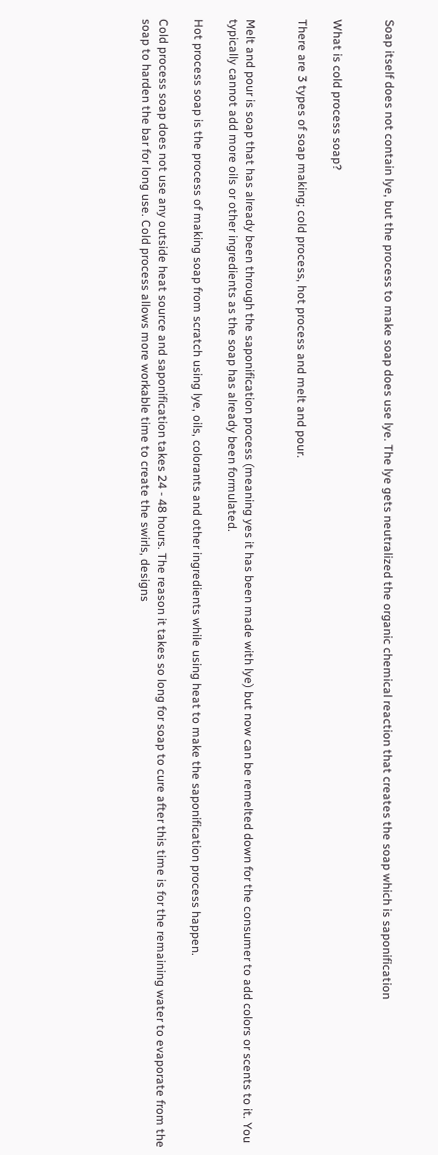Soap itself does not contain lye, but the process to make soap does use lye. The lye gets neutralized the organic chemical reaction that creates the soap which is saponification


What is cold process soap?

There are 3 types of soap making; cold process, hot process and melt and pour.


Melt and pour is soap that has already been through the saponification process (meaning yes it has been made with lye) but now can be remelted down for the consumer to add colors or scents to it. You typically cannot add more oils or other ingredients as the soap has already been formulated.

Hot process soap is the process of making soap from scratch using lye, oils, colorants and other ingredients while using heat to make the saponification process happen.

Cold process soap does not use any outside heat source and saponification takes 24 - 48 hours. The reason it takes so long for soap to cure after this time is for the remaining water to evaporate from the soap to harden the bar for long use. Cold process allows more workable time to create the swirls, designs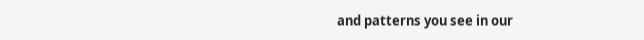and patterns you see in our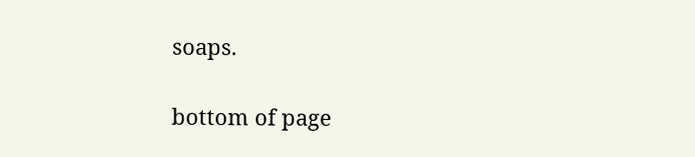soaps.

bottom of page